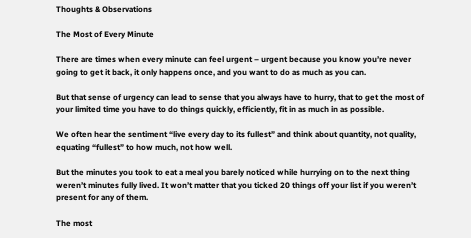Thoughts & Observations

The Most of Every Minute

There are times when every minute can feel urgent – urgent because you know you’re never going to get it back, it only happens once, and you want to do as much as you can.

But that sense of urgency can lead to sense that you always have to hurry, that to get the most of your limited time you have to do things quickly, efficiently, fit in as much in as possible.

We often hear the sentiment “live every day to its fullest” and think about quantity, not quality, equating “fullest” to how much, not how well.

But the minutes you took to eat a meal you barely noticed while hurrying on to the next thing weren’t minutes fully lived. It won’t matter that you ticked 20 things off your list if you weren’t present for any of them.

The most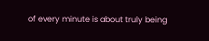of every minute is about truly being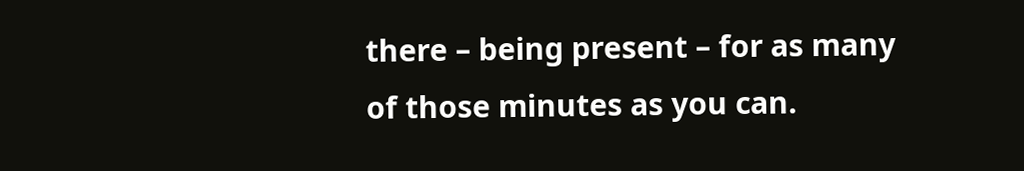there – being present – for as many of those minutes as you can.